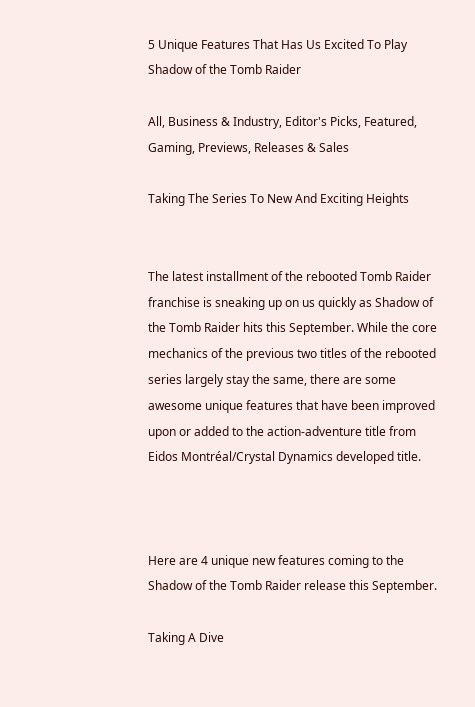5 Unique Features That Has Us Excited To Play Shadow of the Tomb Raider

All, Business & Industry, Editor's Picks, Featured, Gaming, Previews, Releases & Sales

Taking The Series To New And Exciting Heights


The latest installment of the rebooted Tomb Raider franchise is sneaking up on us quickly as Shadow of the Tomb Raider hits this September. While the core mechanics of the previous two titles of the rebooted series largely stay the same, there are some awesome unique features that have been improved upon or added to the action-adventure title from Eidos Montréal/Crystal Dynamics developed title.



Here are 4 unique new features coming to the Shadow of the Tomb Raider release this September.

Taking A Dive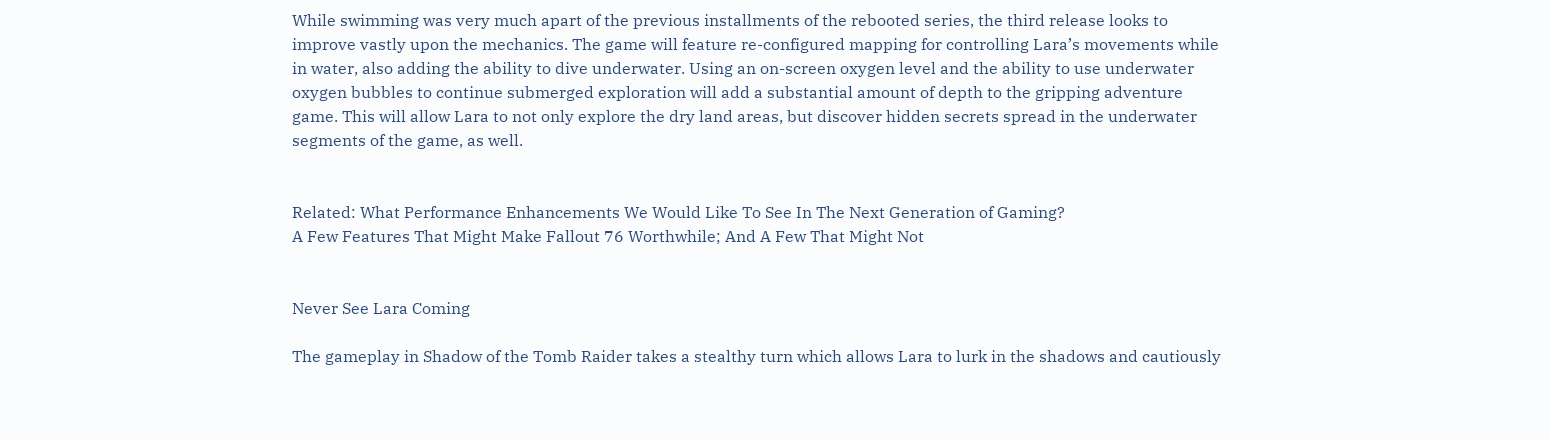While swimming was very much apart of the previous installments of the rebooted series, the third release looks to improve vastly upon the mechanics. The game will feature re-configured mapping for controlling Lara’s movements while in water, also adding the ability to dive underwater. Using an on-screen oxygen level and the ability to use underwater oxygen bubbles to continue submerged exploration will add a substantial amount of depth to the gripping adventure game. This will allow Lara to not only explore the dry land areas, but discover hidden secrets spread in the underwater segments of the game, as well.


Related: What Performance Enhancements We Would Like To See In The Next Generation of Gaming?
A Few Features That Might Make Fallout 76 Worthwhile; And A Few That Might Not


Never See Lara Coming

The gameplay in Shadow of the Tomb Raider takes a stealthy turn which allows Lara to lurk in the shadows and cautiously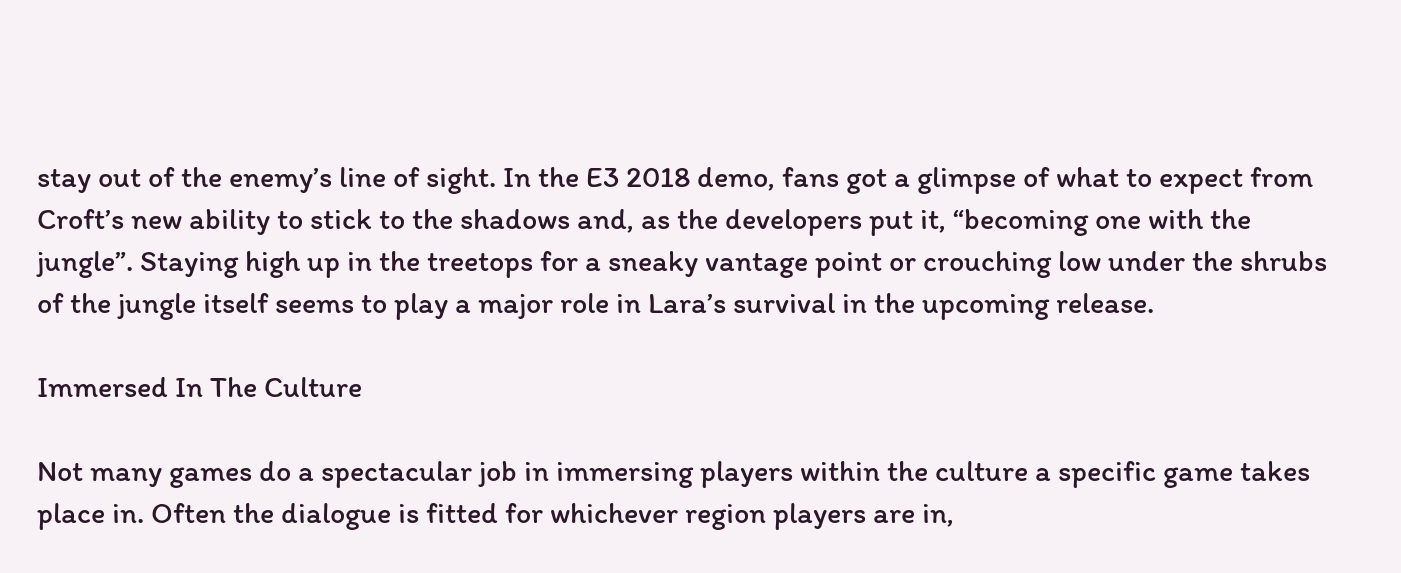stay out of the enemy’s line of sight. In the E3 2018 demo, fans got a glimpse of what to expect from Croft’s new ability to stick to the shadows and, as the developers put it, “becoming one with the jungle”. Staying high up in the treetops for a sneaky vantage point or crouching low under the shrubs of the jungle itself seems to play a major role in Lara’s survival in the upcoming release.

Immersed In The Culture

Not many games do a spectacular job in immersing players within the culture a specific game takes place in. Often the dialogue is fitted for whichever region players are in,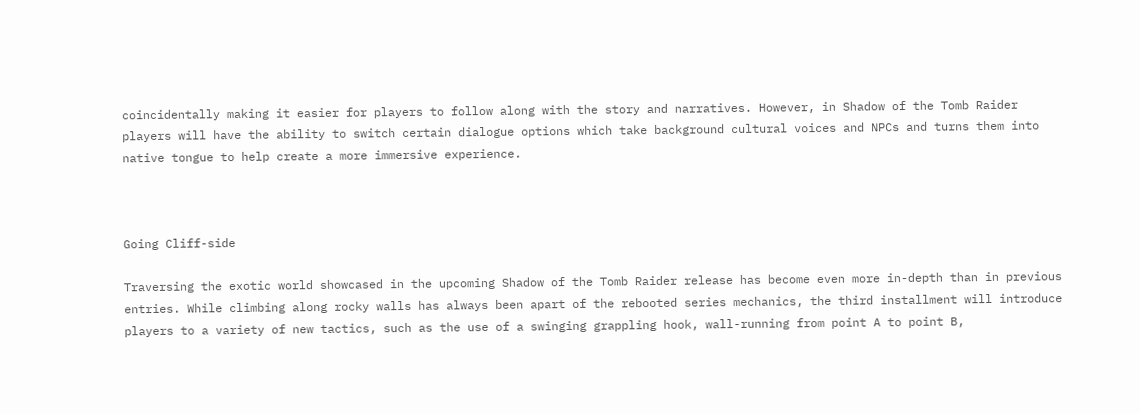coincidentally making it easier for players to follow along with the story and narratives. However, in Shadow of the Tomb Raider players will have the ability to switch certain dialogue options which take background cultural voices and NPCs and turns them into native tongue to help create a more immersive experience.



Going Cliff-side

Traversing the exotic world showcased in the upcoming Shadow of the Tomb Raider release has become even more in-depth than in previous entries. While climbing along rocky walls has always been apart of the rebooted series mechanics, the third installment will introduce players to a variety of new tactics, such as the use of a swinging grappling hook, wall-running from point A to point B,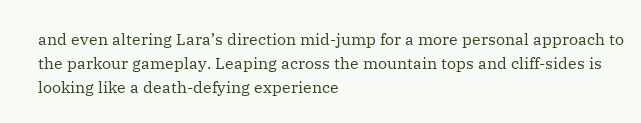and even altering Lara’s direction mid-jump for a more personal approach to the parkour gameplay. Leaping across the mountain tops and cliff-sides is looking like a death-defying experience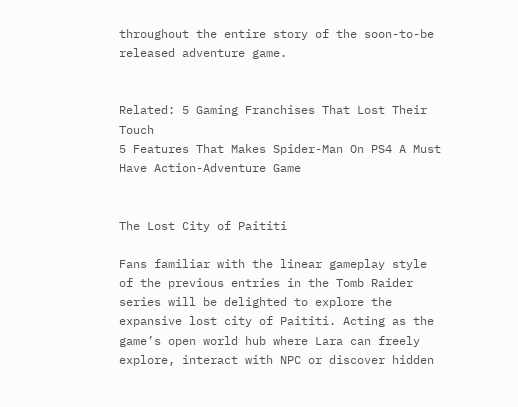throughout the entire story of the soon-to-be released adventure game.


Related: 5 Gaming Franchises That Lost Their Touch
5 Features That Makes Spider-Man On PS4 A Must Have Action-Adventure Game


The Lost City of Paititi

Fans familiar with the linear gameplay style of the previous entries in the Tomb Raider series will be delighted to explore the expansive lost city of Paititi. Acting as the game’s open world hub where Lara can freely explore, interact with NPC or discover hidden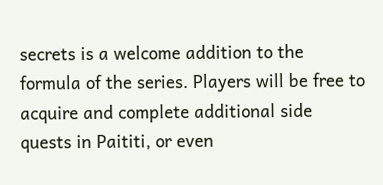secrets is a welcome addition to the formula of the series. Players will be free to acquire and complete additional side quests in Paititi, or even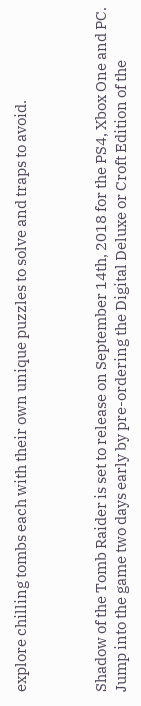explore chilling tombs each with their own unique puzzles to solve and traps to avoid.



Shadow of the Tomb Raider is set to release on September 14th, 2018 for the PS4, Xbox One and PC. Jump into the game two days early by pre-ordering the Digital Deluxe or Croft Edition of the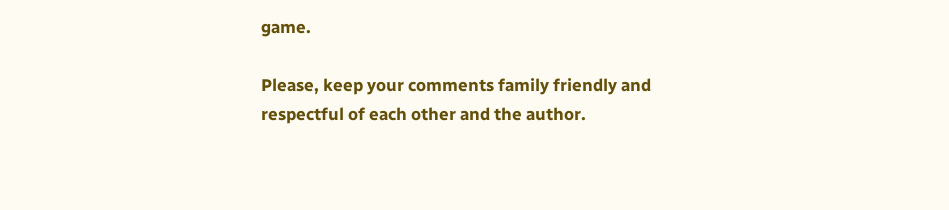game.

Please, keep your comments family friendly and respectful of each other and the author.